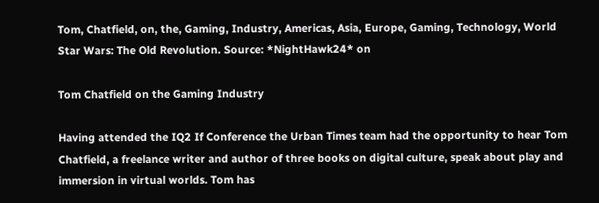Tom, Chatfield, on, the, Gaming, Industry, Americas, Asia, Europe, Gaming, Technology, World
Star Wars: The Old Revolution. Source: *NightHawk24* on

Tom Chatfield on the Gaming Industry

Having attended the IQ2 If Conference the Urban Times team had the opportunity to hear Tom Chatfield, a freelance writer and author of three books on digital culture, speak about play and immersion in virtual worlds. Tom has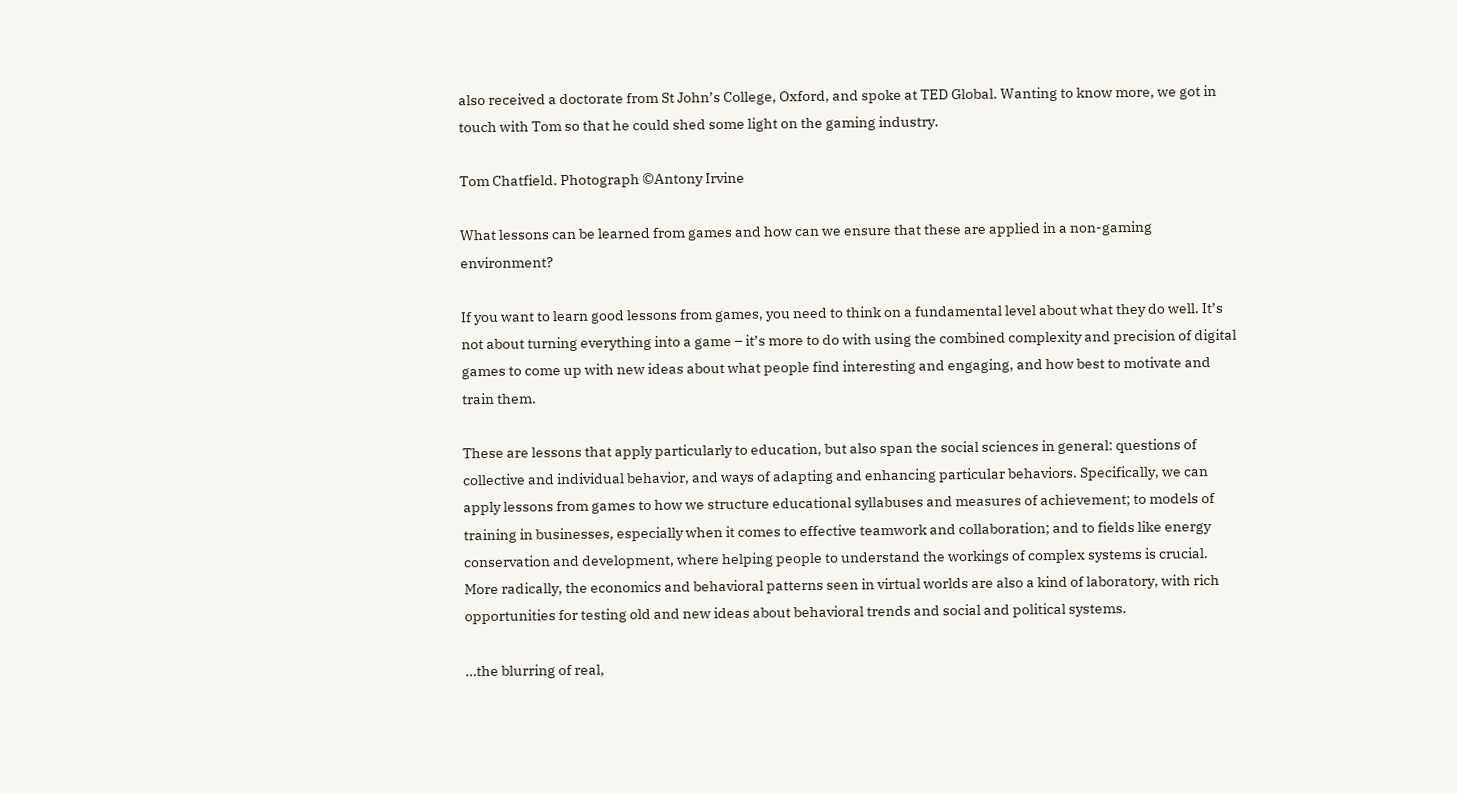also received a doctorate from St John’s College, Oxford, and spoke at TED Global. Wanting to know more, we got in touch with Tom so that he could shed some light on the gaming industry.

Tom Chatfield. Photograph ©Antony Irvine

What lessons can be learned from games and how can we ensure that these are applied in a non-gaming environment?

If you want to learn good lessons from games, you need to think on a fundamental level about what they do well. It’s not about turning everything into a game – it’s more to do with using the combined complexity and precision of digital games to come up with new ideas about what people find interesting and engaging, and how best to motivate and train them.

These are lessons that apply particularly to education, but also span the social sciences in general: questions of collective and individual behavior, and ways of adapting and enhancing particular behaviors. Specifically, we can apply lessons from games to how we structure educational syllabuses and measures of achievement; to models of training in businesses, especially when it comes to effective teamwork and collaboration; and to fields like energy conservation and development, where helping people to understand the workings of complex systems is crucial. More radically, the economics and behavioral patterns seen in virtual worlds are also a kind of laboratory, with rich opportunities for testing old and new ideas about behavioral trends and social and political systems.

…the blurring of real,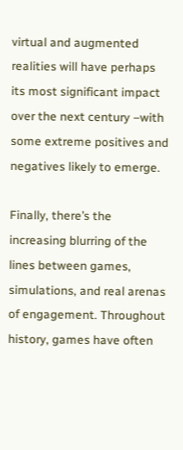virtual and augmented realities will have perhaps its most significant impact over the next century –with some extreme positives and negatives likely to emerge.

Finally, there’s the increasing blurring of the lines between games, simulations, and real arenas of engagement. Throughout history, games have often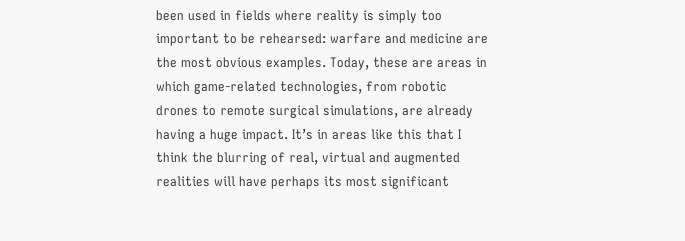been used in fields where reality is simply too important to be rehearsed: warfare and medicine are the most obvious examples. Today, these are areas in which game-related technologies, from robotic drones to remote surgical simulations, are already having a huge impact. It’s in areas like this that I think the blurring of real, virtual and augmented realities will have perhaps its most significant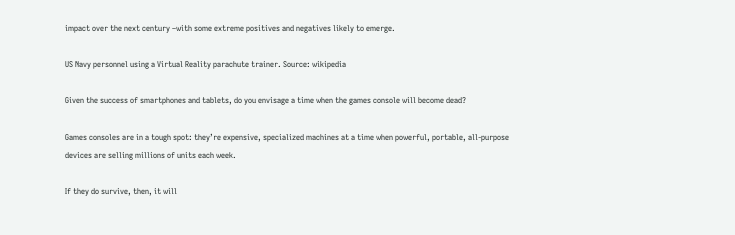impact over the next century –with some extreme positives and negatives likely to emerge.

US Navy personnel using a Virtual Reality parachute trainer. Source: wikipedia

Given the success of smartphones and tablets, do you envisage a time when the games console will become dead?

Games consoles are in a tough spot: they’re expensive, specialized machines at a time when powerful, portable, all-purpose devices are selling millions of units each week.

If they do survive, then, it will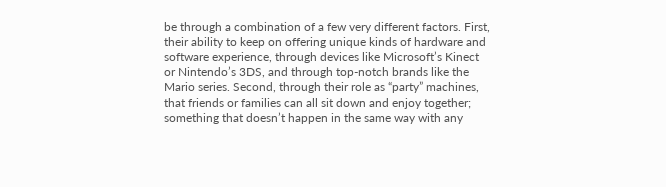be through a combination of a few very different factors. First, their ability to keep on offering unique kinds of hardware and software experience, through devices like Microsoft’s Kinect or Nintendo’s 3DS, and through top-notch brands like the Mario series. Second, through their role as “party” machines, that friends or families can all sit down and enjoy together; something that doesn’t happen in the same way with any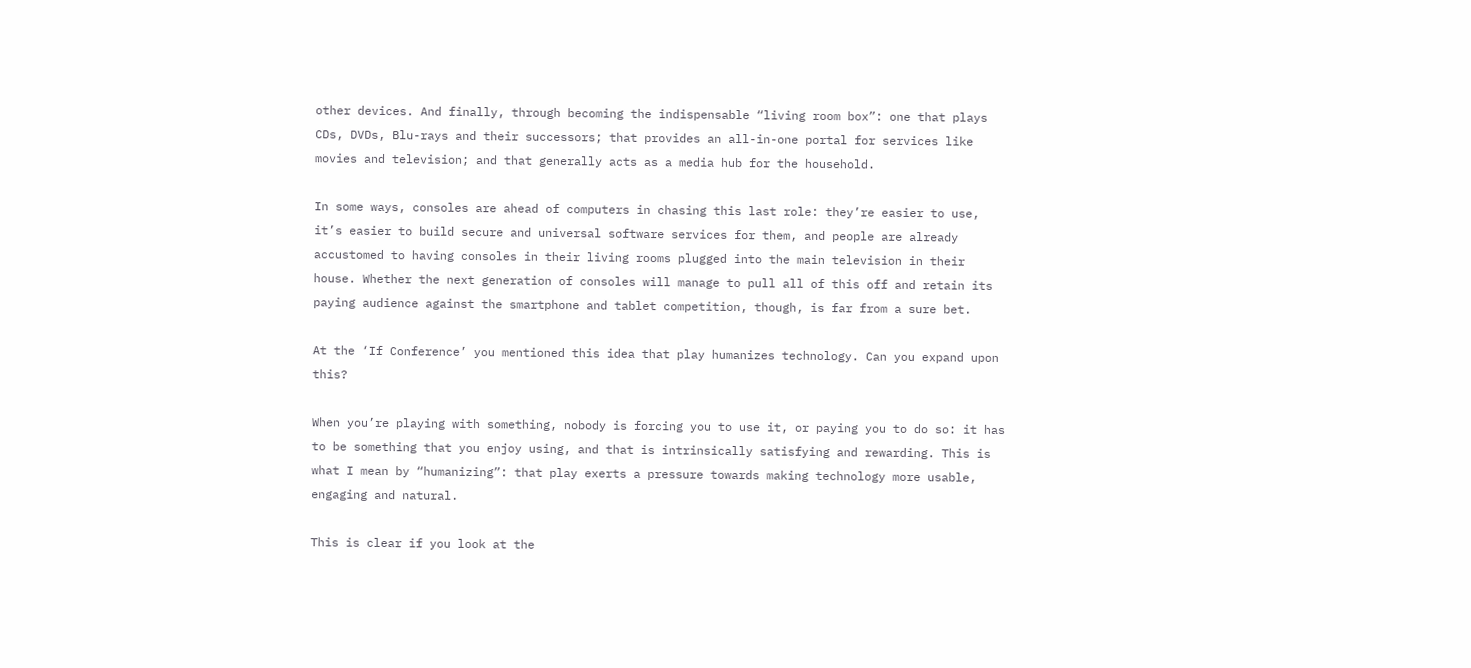other devices. And finally, through becoming the indispensable “living room box”: one that plays CDs, DVDs, Blu-rays and their successors; that provides an all-in-one portal for services like movies and television; and that generally acts as a media hub for the household.

In some ways, consoles are ahead of computers in chasing this last role: they’re easier to use, it’s easier to build secure and universal software services for them, and people are already accustomed to having consoles in their living rooms plugged into the main television in their house. Whether the next generation of consoles will manage to pull all of this off and retain its paying audience against the smartphone and tablet competition, though, is far from a sure bet.

At the ‘If Conference’ you mentioned this idea that play humanizes technology. Can you expand upon this?

When you’re playing with something, nobody is forcing you to use it, or paying you to do so: it has to be something that you enjoy using, and that is intrinsically satisfying and rewarding. This is what I mean by “humanizing”: that play exerts a pressure towards making technology more usable, engaging and natural.

This is clear if you look at the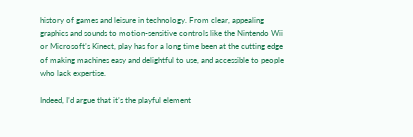history of games and leisure in technology. From clear, appealing graphics and sounds to motion-sensitive controls like the Nintendo Wii or Microsoft’s Kinect, play has for a long time been at the cutting edge of making machines easy and delightful to use, and accessible to people who lack expertise.

Indeed, I’d argue that it’s the playful element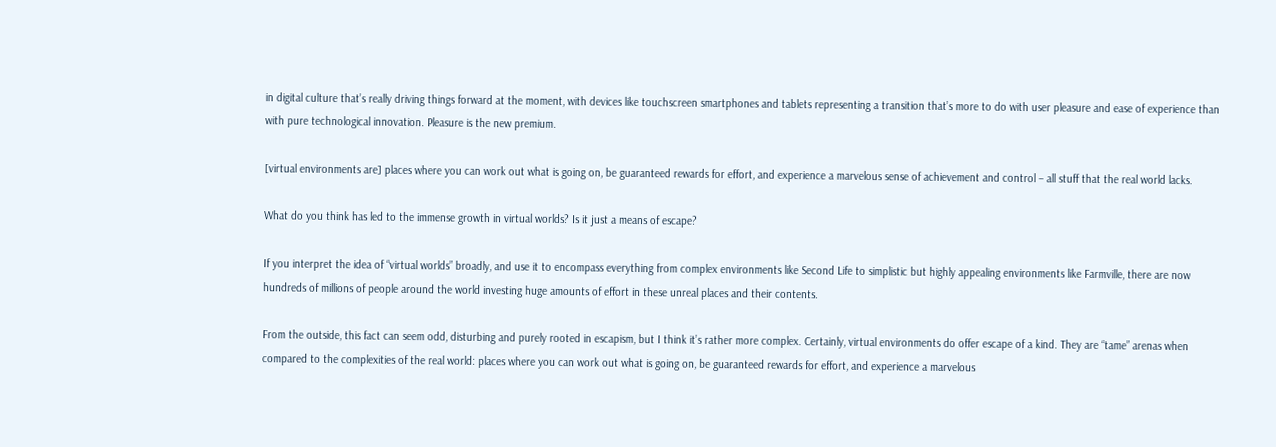in digital culture that’s really driving things forward at the moment, with devices like touchscreen smartphones and tablets representing a transition that’s more to do with user pleasure and ease of experience than with pure technological innovation. Pleasure is the new premium.

[virtual environments are] places where you can work out what is going on, be guaranteed rewards for effort, and experience a marvelous sense of achievement and control – all stuff that the real world lacks.

What do you think has led to the immense growth in virtual worlds? Is it just a means of escape?

If you interpret the idea of “virtual worlds” broadly, and use it to encompass everything from complex environments like Second Life to simplistic but highly appealing environments like Farmville, there are now hundreds of millions of people around the world investing huge amounts of effort in these unreal places and their contents.

From the outside, this fact can seem odd, disturbing and purely rooted in escapism, but I think it’s rather more complex. Certainly, virtual environments do offer escape of a kind. They are “tame” arenas when compared to the complexities of the real world: places where you can work out what is going on, be guaranteed rewards for effort, and experience a marvelous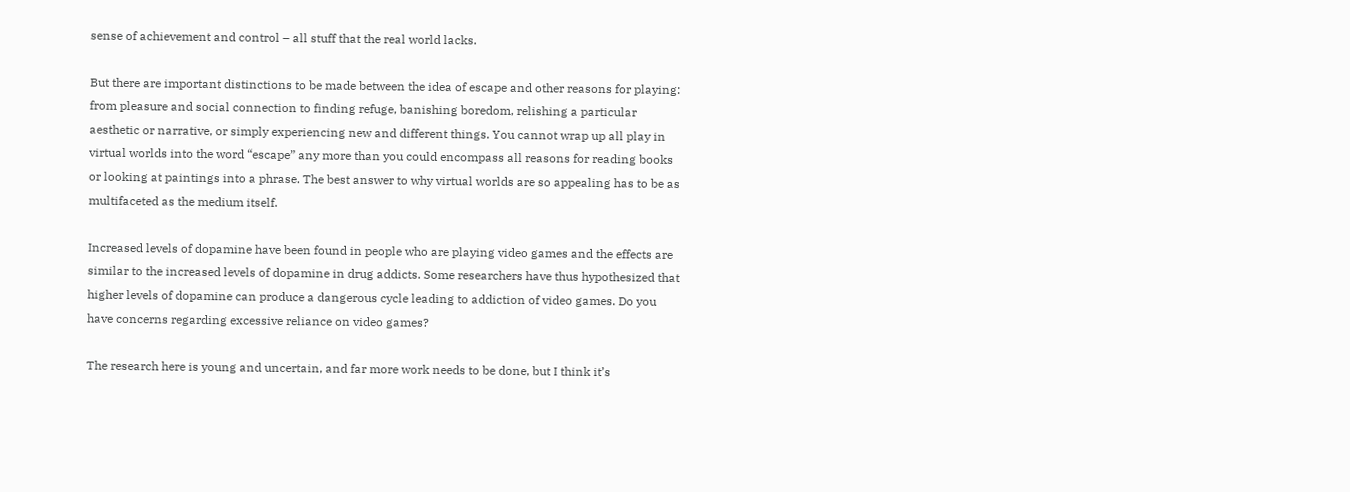sense of achievement and control – all stuff that the real world lacks.

But there are important distinctions to be made between the idea of escape and other reasons for playing: from pleasure and social connection to finding refuge, banishing boredom, relishing a particular aesthetic or narrative, or simply experiencing new and different things. You cannot wrap up all play in virtual worlds into the word “escape” any more than you could encompass all reasons for reading books or looking at paintings into a phrase. The best answer to why virtual worlds are so appealing has to be as multifaceted as the medium itself.

Increased levels of dopamine have been found in people who are playing video games and the effects are similar to the increased levels of dopamine in drug addicts. Some researchers have thus hypothesized that higher levels of dopamine can produce a dangerous cycle leading to addiction of video games. Do you have concerns regarding excessive reliance on video games?

The research here is young and uncertain, and far more work needs to be done, but I think it’s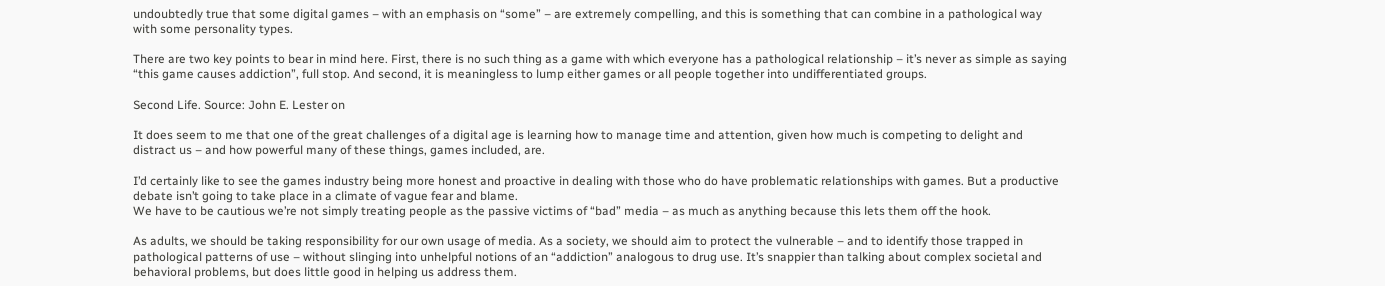undoubtedly true that some digital games – with an emphasis on “some” – are extremely compelling, and this is something that can combine in a pathological way with some personality types.

There are two key points to bear in mind here. First, there is no such thing as a game with which everyone has a pathological relationship – it’s never as simple as saying “this game causes addiction”, full stop. And second, it is meaningless to lump either games or all people together into undifferentiated groups.

Second Life. Source: John E. Lester on

It does seem to me that one of the great challenges of a digital age is learning how to manage time and attention, given how much is competing to delight and distract us – and how powerful many of these things, games included, are.

I’d certainly like to see the games industry being more honest and proactive in dealing with those who do have problematic relationships with games. But a productive debate isn’t going to take place in a climate of vague fear and blame.
We have to be cautious we’re not simply treating people as the passive victims of “bad” media – as much as anything because this lets them off the hook.

As adults, we should be taking responsibility for our own usage of media. As a society, we should aim to protect the vulnerable – and to identify those trapped in pathological patterns of use – without slinging into unhelpful notions of an “addiction” analogous to drug use. It’s snappier than talking about complex societal and behavioral problems, but does little good in helping us address them.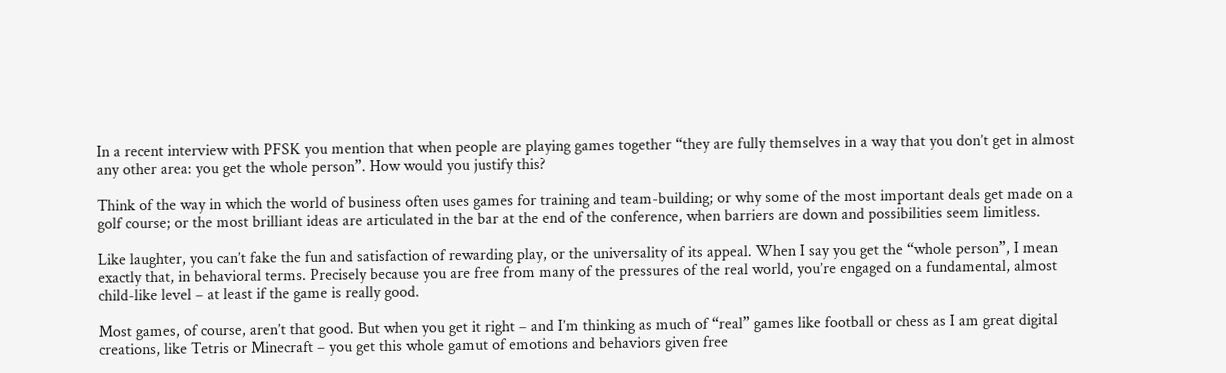In a recent interview with PFSK you mention that when people are playing games together “they are fully themselves in a way that you don’t get in almost any other area: you get the whole person”. How would you justify this?

Think of the way in which the world of business often uses games for training and team-building; or why some of the most important deals get made on a golf course; or the most brilliant ideas are articulated in the bar at the end of the conference, when barriers are down and possibilities seem limitless.

Like laughter, you can’t fake the fun and satisfaction of rewarding play, or the universality of its appeal. When I say you get the “whole person”, I mean exactly that, in behavioral terms. Precisely because you are free from many of the pressures of the real world, you’re engaged on a fundamental, almost child-like level – at least if the game is really good.

Most games, of course, aren’t that good. But when you get it right – and I’m thinking as much of “real” games like football or chess as I am great digital creations, like Tetris or Minecraft – you get this whole gamut of emotions and behaviors given free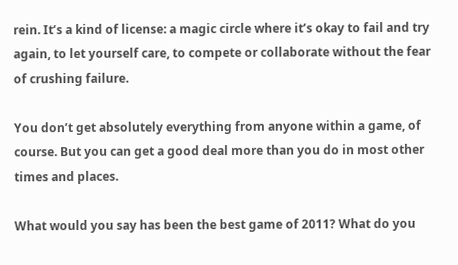rein. It’s a kind of license: a magic circle where it’s okay to fail and try again, to let yourself care, to compete or collaborate without the fear of crushing failure.

You don’t get absolutely everything from anyone within a game, of course. But you can get a good deal more than you do in most other times and places.

What would you say has been the best game of 2011? What do you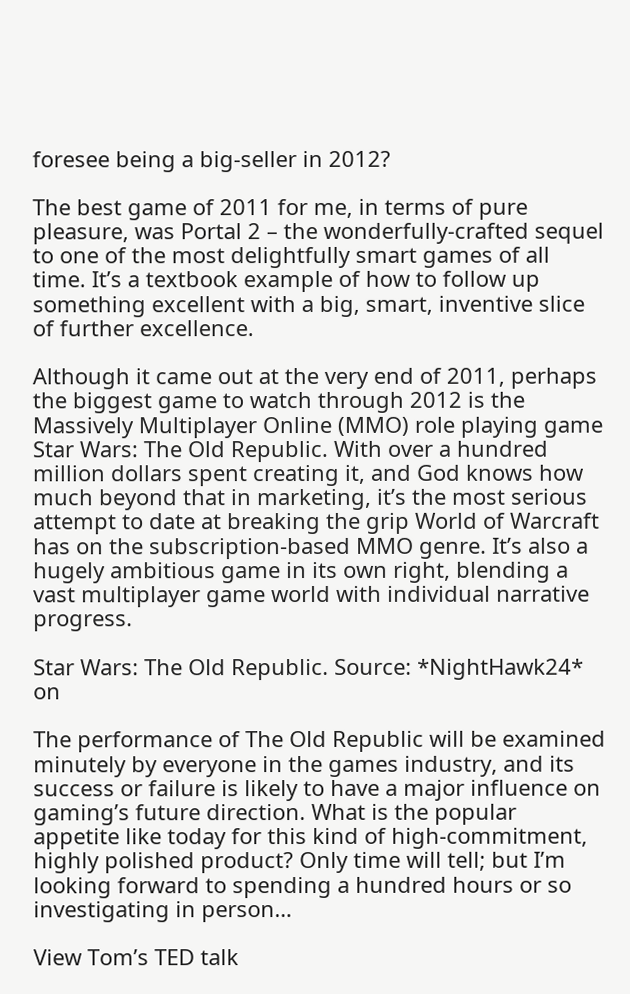foresee being a big-seller in 2012?

The best game of 2011 for me, in terms of pure pleasure, was Portal 2 – the wonderfully-crafted sequel to one of the most delightfully smart games of all time. It’s a textbook example of how to follow up something excellent with a big, smart, inventive slice of further excellence.

Although it came out at the very end of 2011, perhaps the biggest game to watch through 2012 is the Massively Multiplayer Online (MMO) role playing game Star Wars: The Old Republic. With over a hundred million dollars spent creating it, and God knows how much beyond that in marketing, it’s the most serious attempt to date at breaking the grip World of Warcraft has on the subscription-based MMO genre. It’s also a hugely ambitious game in its own right, blending a vast multiplayer game world with individual narrative progress.

Star Wars: The Old Republic. Source: *NightHawk24* on

The performance of The Old Republic will be examined minutely by everyone in the games industry, and its success or failure is likely to have a major influence on gaming’s future direction. What is the popular appetite like today for this kind of high-commitment, highly polished product? Only time will tell; but I’m looking forward to spending a hundred hours or so investigating in person…

View Tom’s TED talk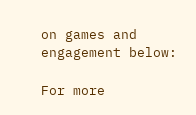on games and engagement below:

For more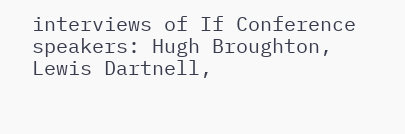interviews of If Conference speakers: Hugh Broughton, Lewis Dartnell,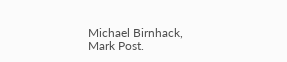Michael Birnhack, Mark Post.